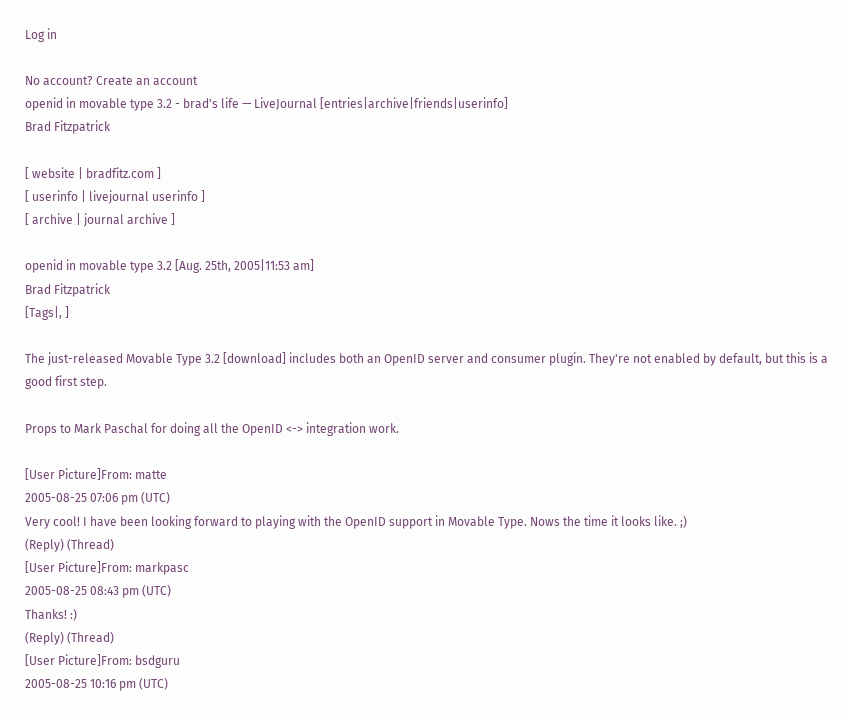Log in

No account? Create an account
openid in movable type 3.2 - brad's life — LiveJournal [entries|archive|friends|userinfo]
Brad Fitzpatrick

[ website | bradfitz.com ]
[ userinfo | livejournal userinfo ]
[ archive | journal archive ]

openid in movable type 3.2 [Aug. 25th, 2005|11:53 am]
Brad Fitzpatrick
[Tags|, ]

The just-released Movable Type 3.2 [download] includes both an OpenID server and consumer plugin. They're not enabled by default, but this is a good first step.

Props to Mark Paschal for doing all the OpenID <-> integration work.

[User Picture]From: matte
2005-08-25 07:06 pm (UTC)
Very cool! I have been looking forward to playing with the OpenID support in Movable Type. Nows the time it looks like. ;)
(Reply) (Thread)
[User Picture]From: markpasc
2005-08-25 08:43 pm (UTC)
Thanks! :)
(Reply) (Thread)
[User Picture]From: bsdguru
2005-08-25 10:16 pm (UTC)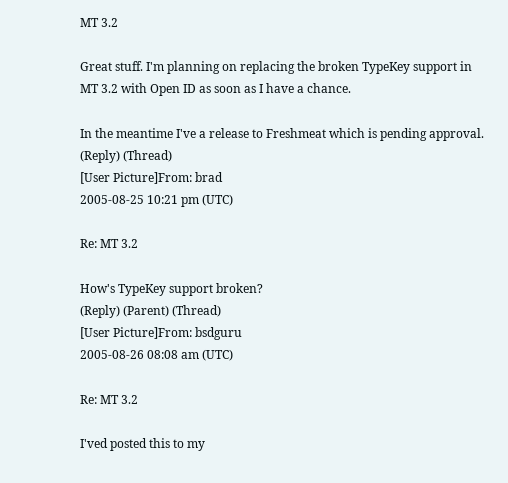MT 3.2

Great stuff. I'm planning on replacing the broken TypeKey support in MT 3.2 with Open ID as soon as I have a chance.

In the meantime I've a release to Freshmeat which is pending approval.
(Reply) (Thread)
[User Picture]From: brad
2005-08-25 10:21 pm (UTC)

Re: MT 3.2

How's TypeKey support broken?
(Reply) (Parent) (Thread)
[User Picture]From: bsdguru
2005-08-26 08:08 am (UTC)

Re: MT 3.2

I'ved posted this to my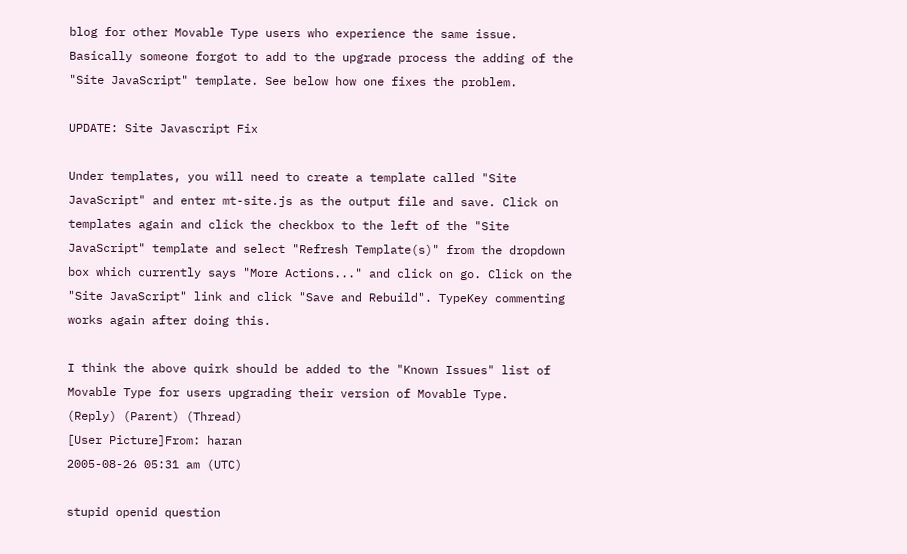blog for other Movable Type users who experience the same issue. Basically someone forgot to add to the upgrade process the adding of the "Site JavaScript" template. See below how one fixes the problem.

UPDATE: Site Javascript Fix

Under templates, you will need to create a template called "Site JavaScript" and enter mt-site.js as the output file and save. Click on templates again and click the checkbox to the left of the "Site JavaScript" template and select "Refresh Template(s)" from the dropdown box which currently says "More Actions..." and click on go. Click on the "Site JavaScript" link and click "Save and Rebuild". TypeKey commenting works again after doing this.

I think the above quirk should be added to the "Known Issues" list of Movable Type for users upgrading their version of Movable Type.
(Reply) (Parent) (Thread)
[User Picture]From: haran
2005-08-26 05:31 am (UTC)

stupid openid question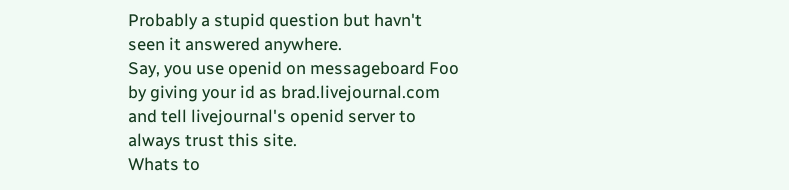Probably a stupid question but havn't seen it answered anywhere.
Say, you use openid on messageboard Foo by giving your id as brad.livejournal.com and tell livejournal's openid server to always trust this site.
Whats to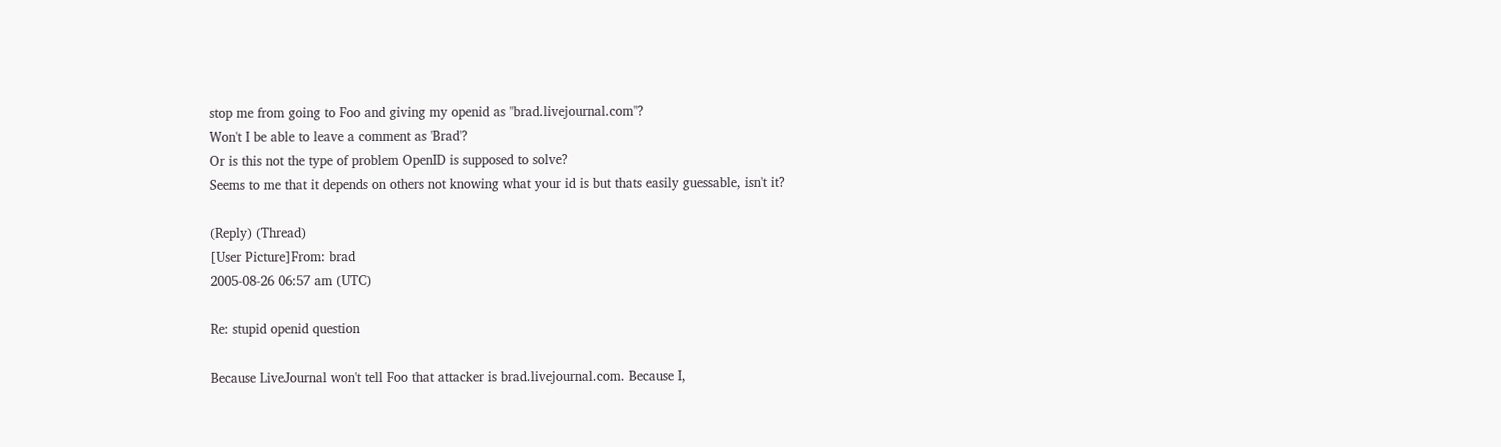stop me from going to Foo and giving my openid as "brad.livejournal.com"?
Won't I be able to leave a comment as 'Brad'?
Or is this not the type of problem OpenID is supposed to solve?
Seems to me that it depends on others not knowing what your id is but thats easily guessable, isn't it?

(Reply) (Thread)
[User Picture]From: brad
2005-08-26 06:57 am (UTC)

Re: stupid openid question

Because LiveJournal won't tell Foo that attacker is brad.livejournal.com. Because I,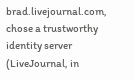brad.livejournal.com, chose a trustworthy identity server (LiveJournal, in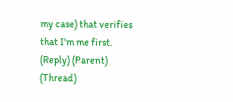my case) that verifies that I'm me first.
(Reply) (Parent) (Thread)